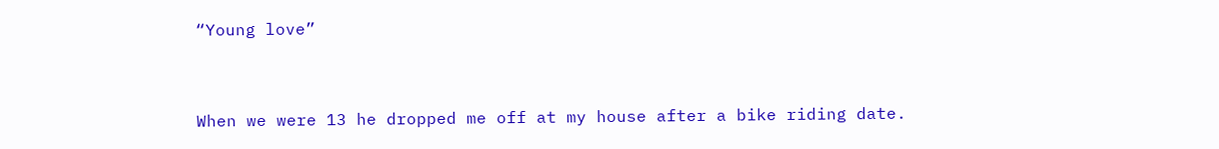“Young love”


When we were 13 he dropped me off at my house after a bike riding date.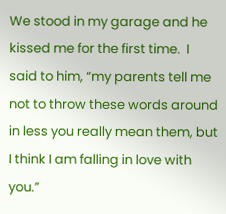We stood in my garage and he kissed me for the first time.  I said to him, “my parents tell me not to throw these words around in less you really mean them, but I think I am falling in love with you.”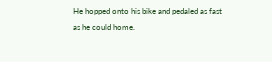He hopped onto his bike and pedaled as fast as he could home.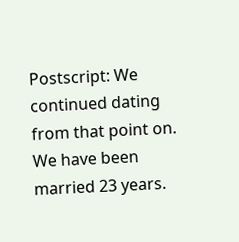Postscript: We continued dating from that point on. We have been married 23 years.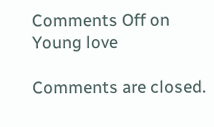Comments Off on Young love

Comments are closed.